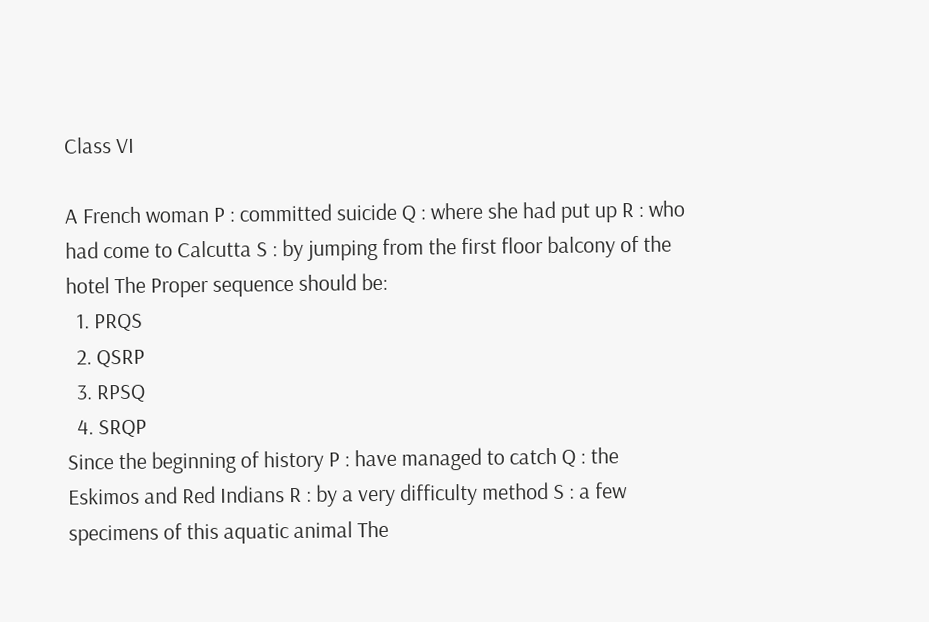Class VI

A French woman P : committed suicide Q : where she had put up R : who had come to Calcutta S : by jumping from the first floor balcony of the hotel The Proper sequence should be:
  1. PRQS
  2. QSRP
  3. RPSQ
  4. SRQP
Since the beginning of history P : have managed to catch Q : the Eskimos and Red Indians R : by a very difficulty method S : a few specimens of this aquatic animal The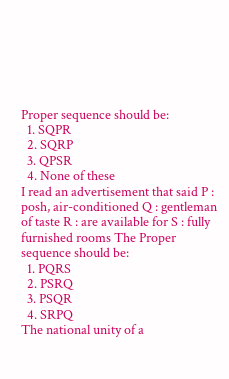Proper sequence should be:
  1. SQPR
  2. SQRP
  3. QPSR
  4. None of these
I read an advertisement that said P : posh, air-conditioned Q : gentleman of taste R : are available for S : fully furnished rooms The Proper sequence should be:
  1. PQRS
  2. PSRQ
  3. PSQR
  4. SRPQ
The national unity of a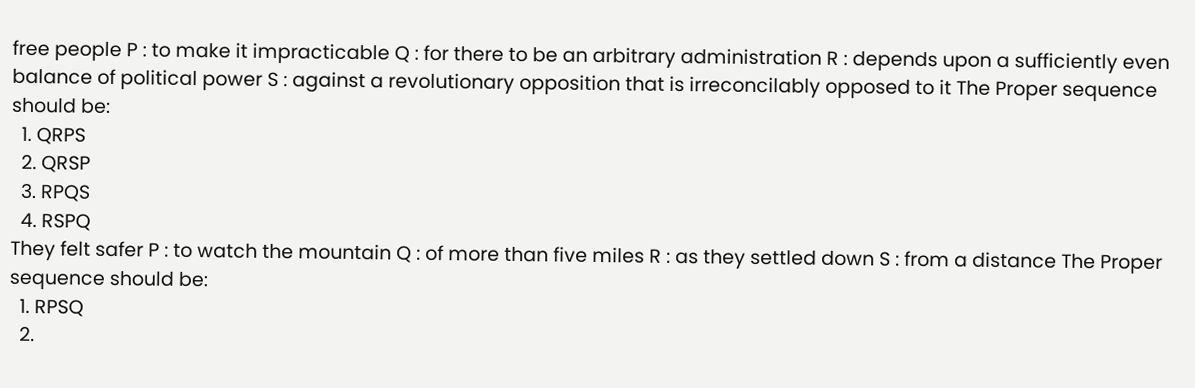free people P : to make it impracticable Q : for there to be an arbitrary administration R : depends upon a sufficiently even balance of political power S : against a revolutionary opposition that is irreconcilably opposed to it The Proper sequence should be:
  1. QRPS
  2. QRSP
  3. RPQS
  4. RSPQ
They felt safer P : to watch the mountain Q : of more than five miles R : as they settled down S : from a distance The Proper sequence should be:
  1. RPSQ
  2.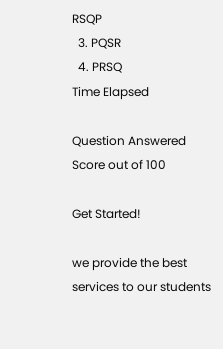RSQP
  3. PQSR
  4. PRSQ
Time Elapsed

Question Answered
Score out of 100

Get Started!

we provide the best
services to our students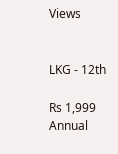Views


LKG - 12th

Rs 1,999  Annual